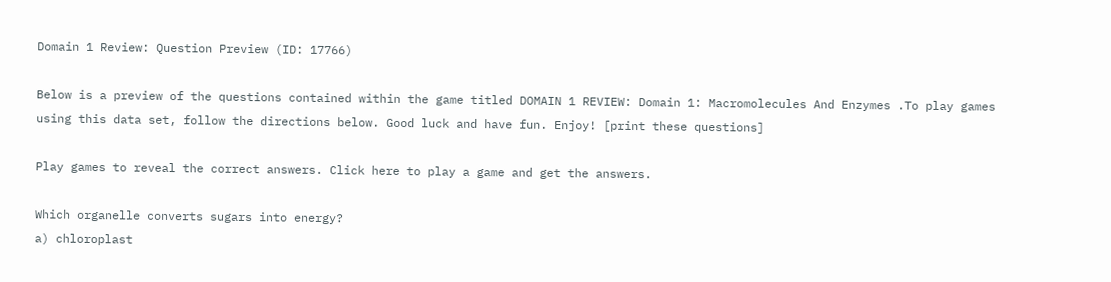Domain 1 Review: Question Preview (ID: 17766)

Below is a preview of the questions contained within the game titled DOMAIN 1 REVIEW: Domain 1: Macromolecules And Enzymes .To play games using this data set, follow the directions below. Good luck and have fun. Enjoy! [print these questions]

Play games to reveal the correct answers. Click here to play a game and get the answers.

Which organelle converts sugars into energy?
a) chloroplast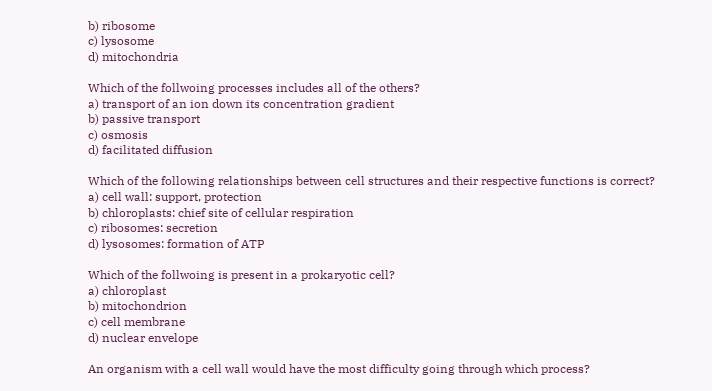b) ribosome
c) lysosome
d) mitochondria

Which of the follwoing processes includes all of the others?
a) transport of an ion down its concentration gradient
b) passive transport
c) osmosis
d) facilitated diffusion

Which of the following relationships between cell structures and their respective functions is correct?
a) cell wall: support, protection
b) chloroplasts: chief site of cellular respiration
c) ribosomes: secretion
d) lysosomes: formation of ATP

Which of the follwoing is present in a prokaryotic cell?
a) chloroplast
b) mitochondrion
c) cell membrane
d) nuclear envelope

An organism with a cell wall would have the most difficulty going through which process?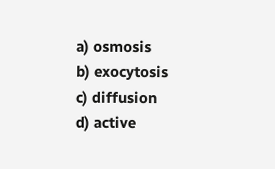a) osmosis
b) exocytosis
c) diffusion
d) active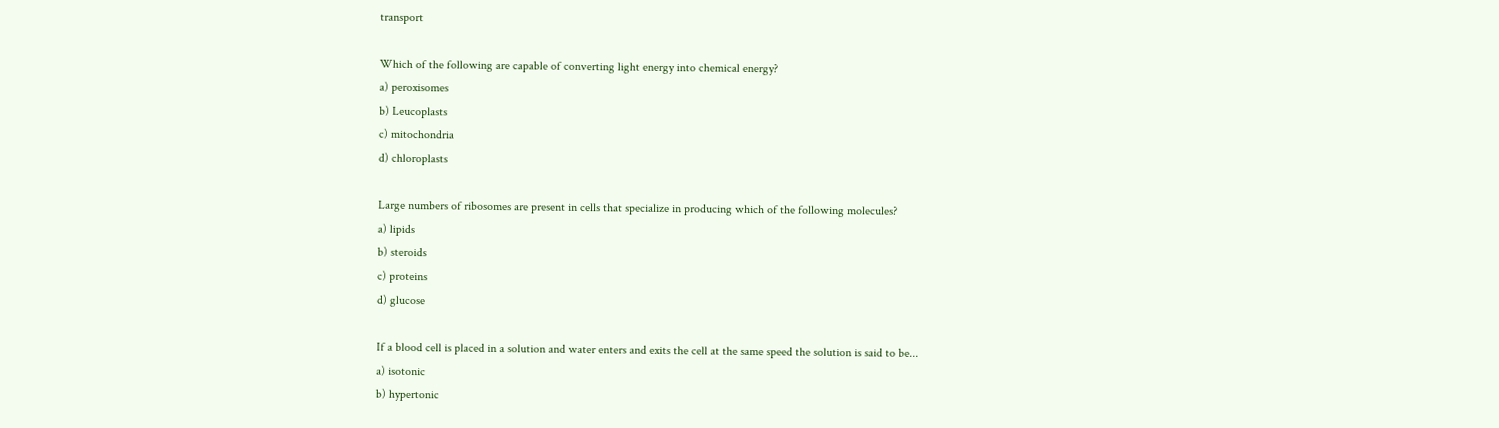transport

Which of the following are capable of converting light energy into chemical energy?
a) peroxisomes
b) Leucoplasts
c) mitochondria
d) chloroplasts

Large numbers of ribosomes are present in cells that specialize in producing which of the following molecules?
a) lipids
b) steroids
c) proteins
d) glucose

If a blood cell is placed in a solution and water enters and exits the cell at the same speed the solution is said to be...
a) isotonic
b) hypertonic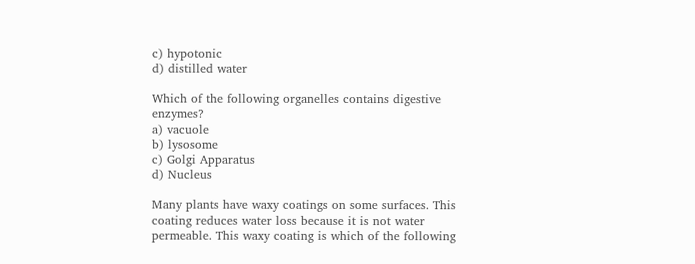c) hypotonic
d) distilled water

Which of the following organelles contains digestive enzymes?
a) vacuole
b) lysosome
c) Golgi Apparatus
d) Nucleus

Many plants have waxy coatings on some surfaces. This coating reduces water loss because it is not water permeable. This waxy coating is which of the following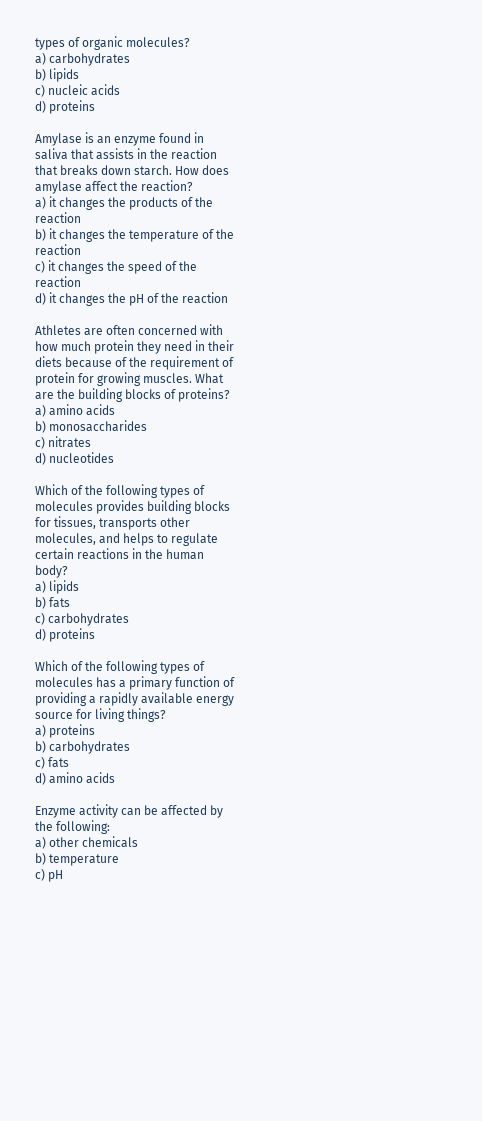types of organic molecules?
a) carbohydrates
b) lipids
c) nucleic acids
d) proteins

Amylase is an enzyme found in saliva that assists in the reaction that breaks down starch. How does amylase affect the reaction?
a) it changes the products of the reaction
b) it changes the temperature of the reaction
c) it changes the speed of the reaction
d) it changes the pH of the reaction

Athletes are often concerned with how much protein they need in their diets because of the requirement of protein for growing muscles. What are the building blocks of proteins?
a) amino acids
b) monosaccharides
c) nitrates
d) nucleotides

Which of the following types of molecules provides building blocks for tissues, transports other molecules, and helps to regulate certain reactions in the human body?
a) lipids
b) fats
c) carbohydrates
d) proteins

Which of the following types of molecules has a primary function of providing a rapidly available energy source for living things?
a) proteins
b) carbohydrates
c) fats
d) amino acids

Enzyme activity can be affected by the following:
a) other chemicals
b) temperature
c) pH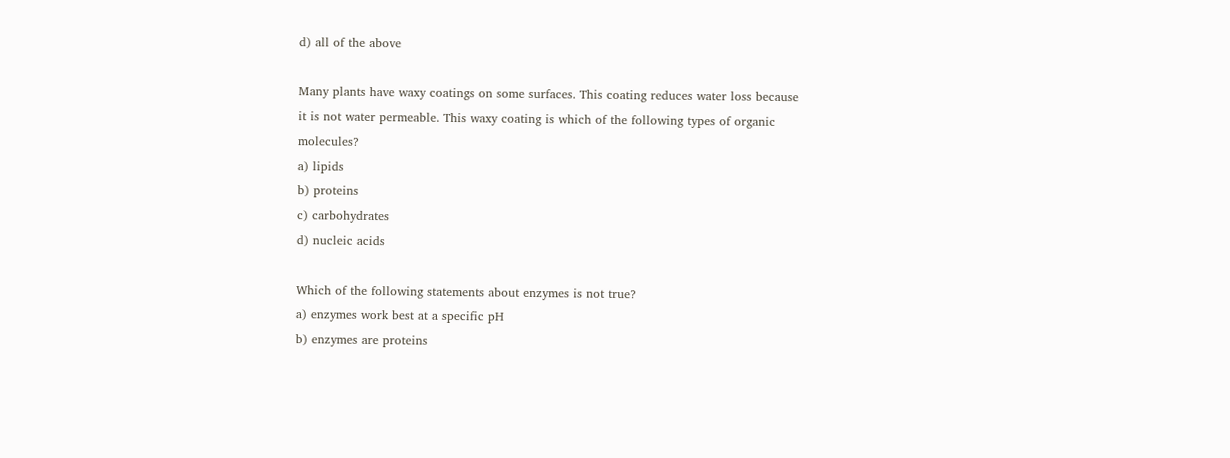d) all of the above

Many plants have waxy coatings on some surfaces. This coating reduces water loss because it is not water permeable. This waxy coating is which of the following types of organic molecules?
a) lipids
b) proteins
c) carbohydrates
d) nucleic acids

Which of the following statements about enzymes is not true?
a) enzymes work best at a specific pH
b) enzymes are proteins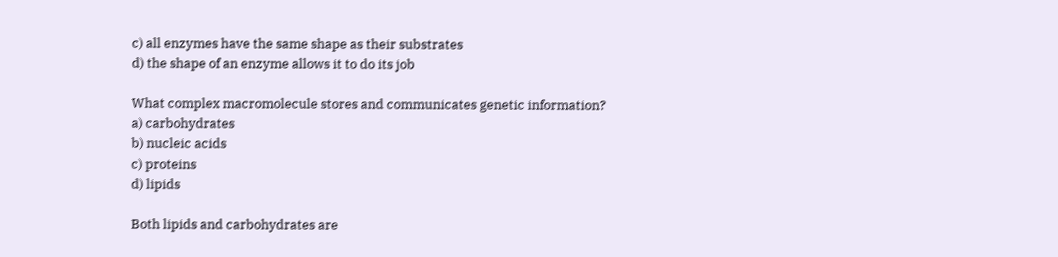c) all enzymes have the same shape as their substrates
d) the shape of an enzyme allows it to do its job

What complex macromolecule stores and communicates genetic information?
a) carbohydrates
b) nucleic acids
c) proteins
d) lipids

Both lipids and carbohydrates are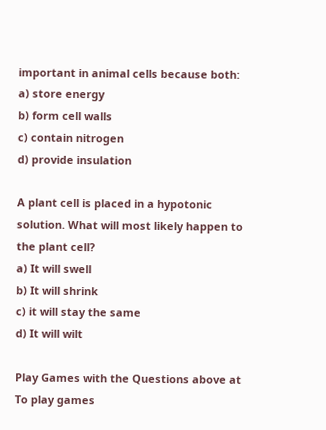important in animal cells because both:
a) store energy
b) form cell walls
c) contain nitrogen
d) provide insulation

A plant cell is placed in a hypotonic solution. What will most likely happen to the plant cell?
a) It will swell
b) It will shrink
c) it will stay the same
d) It will wilt

Play Games with the Questions above at
To play games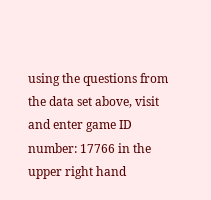using the questions from the data set above, visit and enter game ID number: 17766 in the upper right hand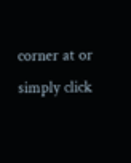corner at or simply click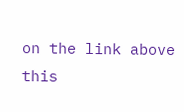on the link above this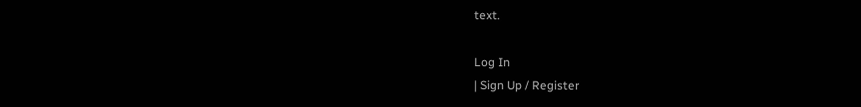text.

Log In
| Sign Up / Register